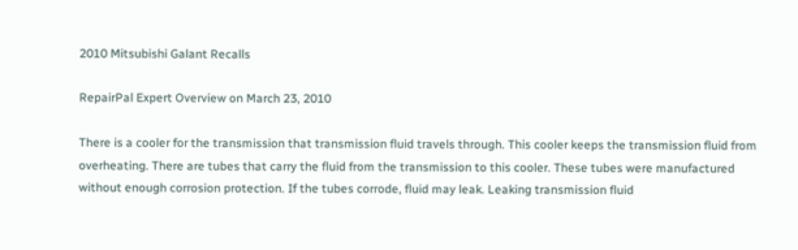2010 Mitsubishi Galant Recalls

RepairPal Expert Overview on March 23, 2010

There is a cooler for the transmission that transmission fluid travels through. This cooler keeps the transmission fluid from overheating. There are tubes that carry the fluid from the transmission to this cooler. These tubes were manufactured without enough corrosion protection. If the tubes corrode, fluid may leak. Leaking transmission fluid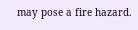may pose a fire hazard.